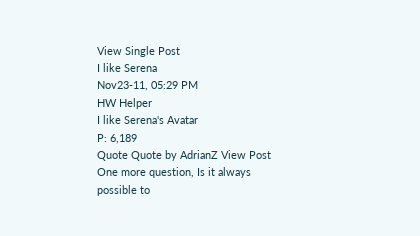View Single Post
I like Serena
Nov23-11, 05:29 PM
HW Helper
I like Serena's Avatar
P: 6,189
Quote Quote by AdrianZ View Post
One more question, Is it always possible to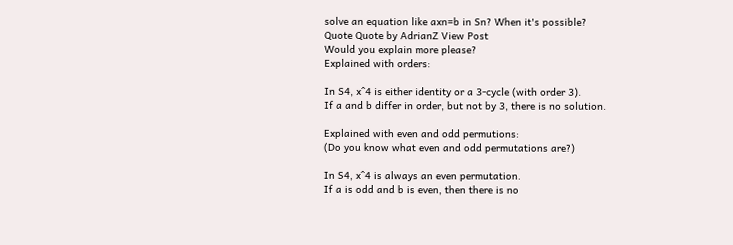solve an equation like axn=b in Sn? When it's possible?
Quote Quote by AdrianZ View Post
Would you explain more please?
Explained with orders:

In S4, x^4 is either identity or a 3-cycle (with order 3).
If a and b differ in order, but not by 3, there is no solution.

Explained with even and odd permutions:
(Do you know what even and odd permutations are?)

In S4, x^4 is always an even permutation.
If a is odd and b is even, then there is no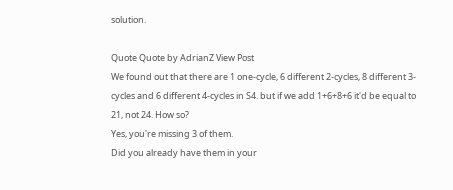solution.

Quote Quote by AdrianZ View Post
We found out that there are 1 one-cycle, 6 different 2-cycles, 8 different 3-cycles and 6 different 4-cycles in S4. but if we add 1+6+8+6 it'd be equal to 21, not 24. How so?
Yes, you're missing 3 of them.
Did you already have them in your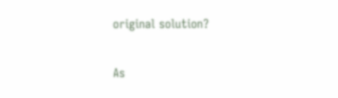original solution?

As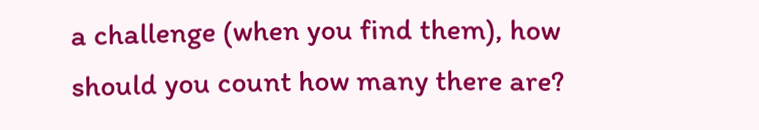a challenge (when you find them), how should you count how many there are?